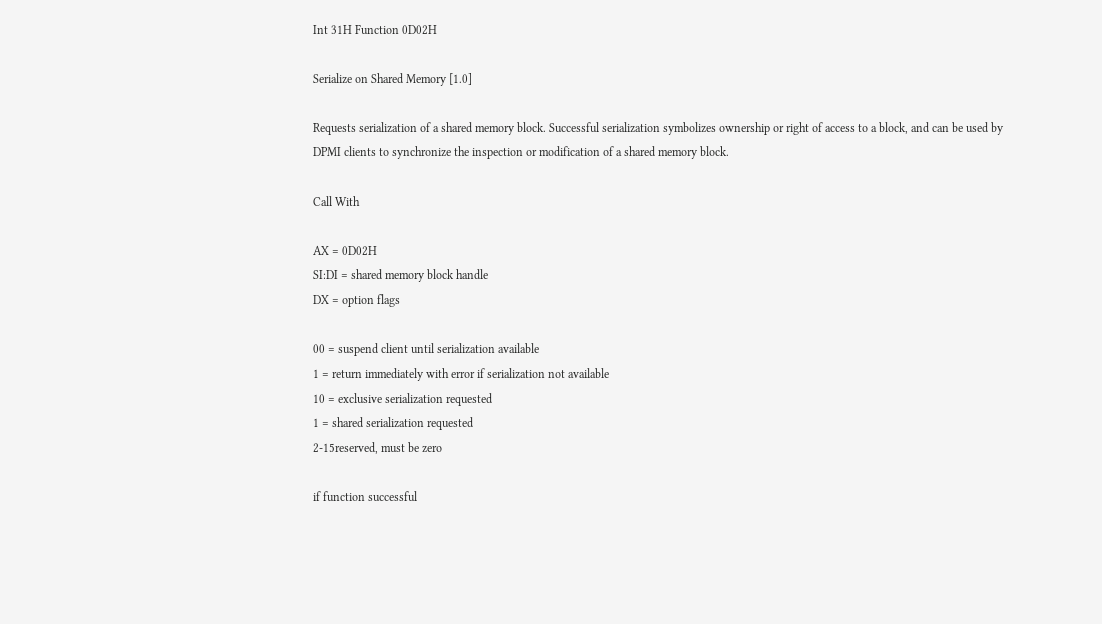Int 31H Function 0D02H

Serialize on Shared Memory [1.0]

Requests serialization of a shared memory block. Successful serialization symbolizes ownership or right of access to a block, and can be used by DPMI clients to synchronize the inspection or modification of a shared memory block.

Call With

AX = 0D02H
SI:DI = shared memory block handle
DX = option flags

00 = suspend client until serialization available
1 = return immediately with error if serialization not available
10 = exclusive serialization requested
1 = shared serialization requested
2-15reserved, must be zero

if function successful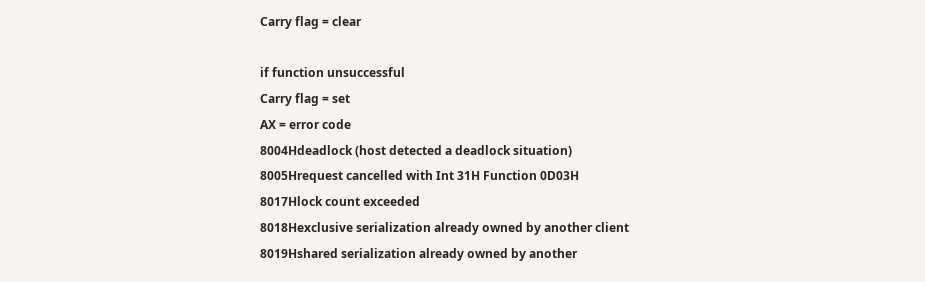Carry flag = clear

if function unsuccessful
Carry flag = set
AX = error code
8004Hdeadlock (host detected a deadlock situation)
8005Hrequest cancelled with Int 31H Function 0D03H
8017Hlock count exceeded
8018Hexclusive serialization already owned by another client
8019Hshared serialization already owned by another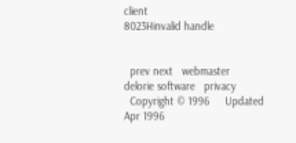client
8023Hinvalid handle


  prev next   webmaster     delorie software   privacy
  Copyright © 1996     Updated Apr 1996